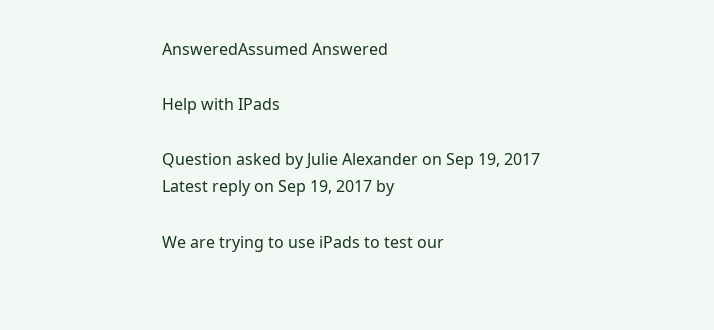AnsweredAssumed Answered

Help with IPads

Question asked by Julie Alexander on Sep 19, 2017
Latest reply on Sep 19, 2017 by

We are trying to use iPads to test our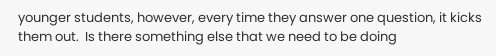younger students, however, every time they answer one question, it kicks them out.  Is there something else that we need to be doing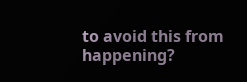to avoid this from happening?